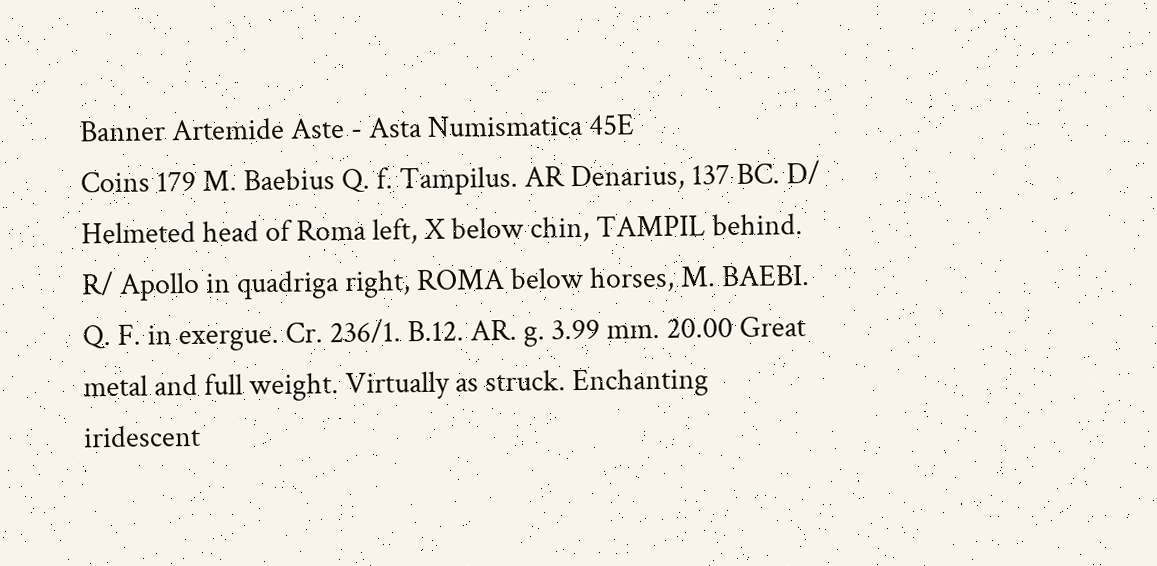Banner Artemide Aste - Asta Numismatica 45E
Coins 179 M. Baebius Q. f. Tampilus. AR Denarius, 137 BC. D/ Helmeted head of Roma left, X below chin, TAMPIL behind. R/ Apollo in quadriga right, ROMA below horses, M. BAEBI. Q. F. in exergue. Cr. 236/1. B.12. AR. g. 3.99 mm. 20.00 Great metal and full weight. Virtually as struck. Enchanting iridescent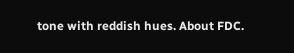tone with reddish hues. About FDC.